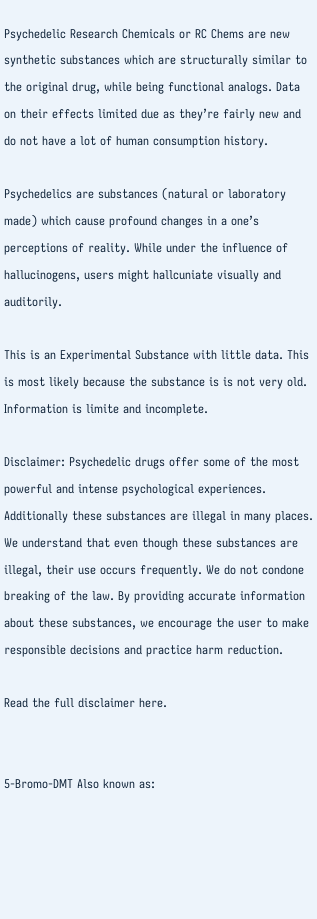Psychedelic Research Chemicals or RC Chems are new synthetic substances which are structurally similar to the original drug, while being functional analogs. Data on their effects limited due as they’re fairly new and do not have a lot of human consumption history.

Psychedelics are substances (natural or laboratory made) which cause profound changes in a one’s perceptions of reality. While under the influence of hallucinogens, users might hallcuniate visually and auditorily.

This is an Experimental Substance with little data. This is most likely because the substance is is not very old. Information is limite and incomplete.

Disclaimer: Psychedelic drugs offer some of the most powerful and intense psychological experiences. Additionally these substances are illegal in many places. We understand that even though these substances are illegal, their use occurs frequently. We do not condone breaking of the law. By providing accurate information about these substances, we encourage the user to make responsible decisions and practice harm reduction.

Read the full disclaimer here.


5-Bromo-DMT Also known as: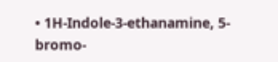• 1H-Indole-3-ethanamine, 5-bromo-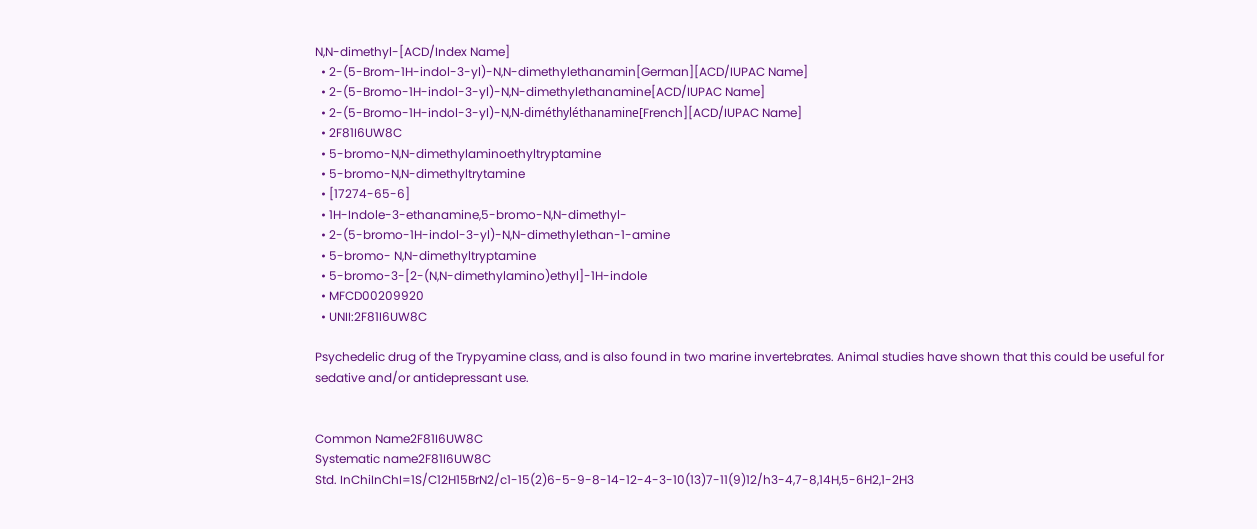N,N-dimethyl-[ACD/Index Name]
  • 2-(5-Brom-1H-indol-3-yl)-N,N-dimethylethanamin[German][ACD/IUPAC Name]
  • 2-(5-Bromo-1H-indol-3-yl)-N,N-dimethylethanamine[ACD/IUPAC Name]
  • 2-(5-Bromo-1H-indol-3-yl)-N,N-diméthyléthanamine[French][ACD/IUPAC Name]
  • 2F81I6UW8C
  • 5-bromo-N,N-dimethylaminoethyltryptamine
  • 5-bromo-N,N-dimethyltrytamine
  • [17274-65-6]
  • 1H-Indole-3-ethanamine,5-bromo-N,N-dimethyl-
  • 2-(5-bromo-1H-indol-3-yl)-N,N-dimethylethan-1-amine
  • 5-bromo- N,N-dimethyltryptamine
  • 5-bromo-3-[2-(N,N-dimethylamino)ethyl]-1H-indole
  • MFCD00209920
  • UNII:2F81I6UW8C

Psychedelic drug of the Trypyamine class, and is also found in two marine invertebrates. Animal studies have shown that this could be useful for sedative and/or antidepressant use.


Common Name2F81I6UW8C
Systematic name2F81I6UW8C
Std. InChiInChI=1S/C12H15BrN2/c1-15(2)6-5-9-8-14-12-4-3-10(13)7-11(9)12/h3-4,7-8,14H,5-6H2,1-2H3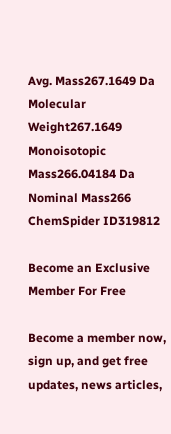Avg. Mass267.1649 Da
Molecular Weight267.1649
Monoisotopic Mass266.04184 Da
Nominal Mass266
ChemSpider ID319812

Become an Exclusive Member For Free

Become a member now, sign up, and get free updates, news articles,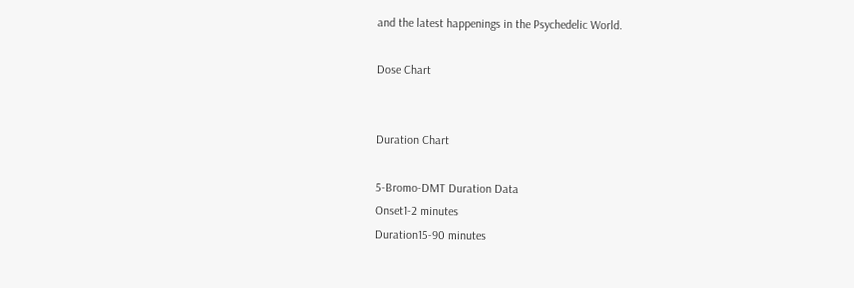and the latest happenings in the Psychedelic World.

Dose Chart


Duration Chart

5-Bromo-DMT Duration Data
Onset1-2 minutes
Duration15-90 minutes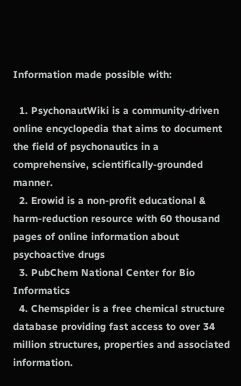Information made possible with:

  1. PsychonautWiki is a community-driven online encyclopedia that aims to document the field of psychonautics in a comprehensive, scientifically-grounded manner.
  2. Erowid is a non-profit educational & harm-reduction resource with 60 thousand pages of online information about psychoactive drugs
  3. PubChem National Center for Bio Informatics
  4. Chemspider is a free chemical structure database providing fast access to over 34 million structures, properties and associated information.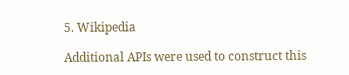5. Wikipedia

Additional APIs were used to construct this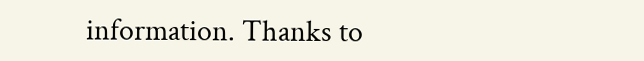information. Thanks to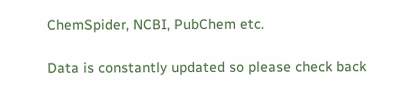ChemSpider, NCBI, PubChem etc.

Data is constantly updated so please check back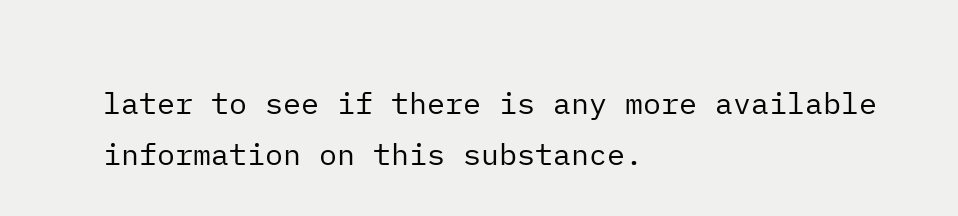later to see if there is any more available information on this substance.